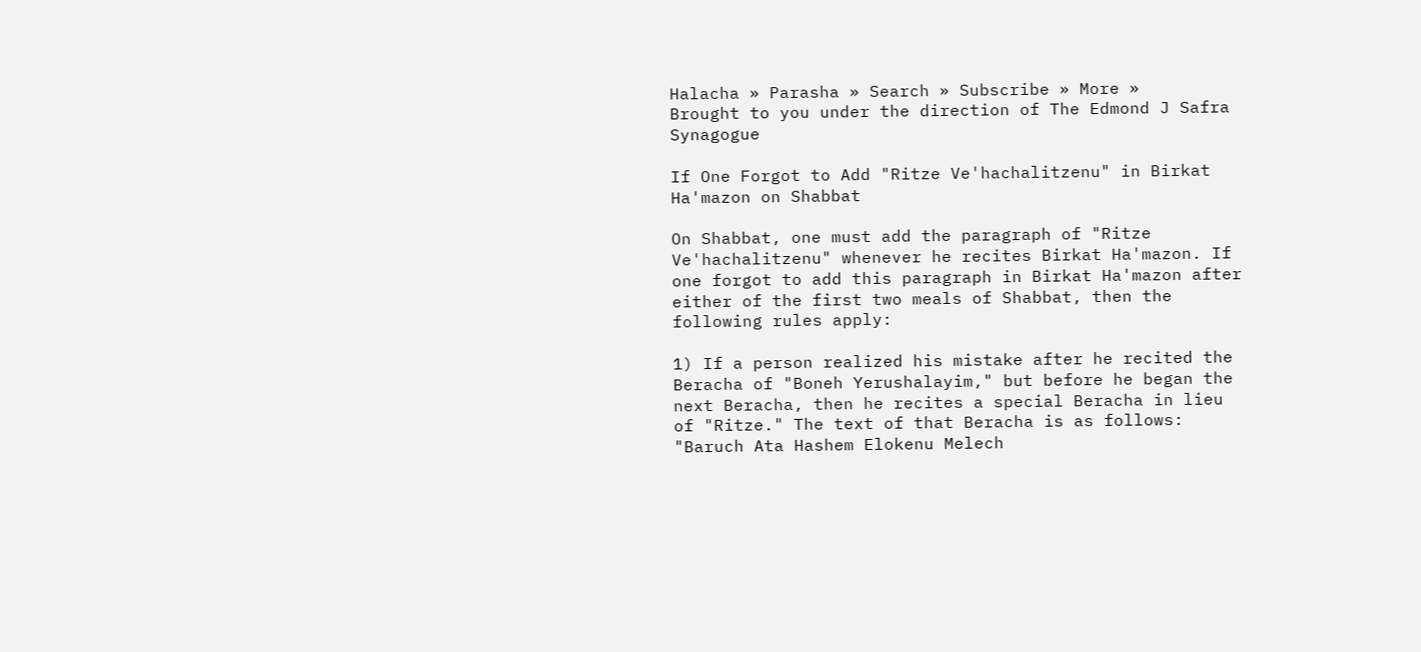Halacha » Parasha » Search » Subscribe » More »
Brought to you under the direction of The Edmond J Safra Synagogue

If One Forgot to Add "Ritze Ve'hachalitzenu" in Birkat Ha'mazon on Shabbat

On Shabbat, one must add the paragraph of "Ritze Ve'hachalitzenu" whenever he recites Birkat Ha'mazon. If one forgot to add this paragraph in Birkat Ha'mazon after either of the first two meals of Shabbat, then the following rules apply:

1) If a person realized his mistake after he recited the Beracha of "Boneh Yerushalayim," but before he began the next Beracha, then he recites a special Beracha in lieu of "Ritze." The text of that Beracha is as follows: "Baruch Ata Hashem Elokenu Melech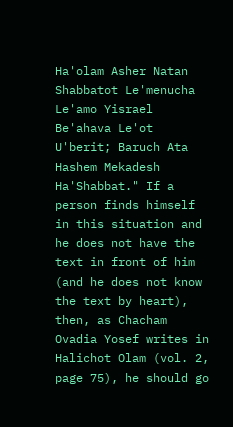Ha'olam Asher Natan Shabbatot Le'menucha Le'amo Yisrael Be'ahava Le'ot U'berit; Baruch Ata Hashem Mekadesh Ha'Shabbat." If a person finds himself in this situation and he does not have the text in front of him (and he does not know the text by heart), then, as Chacham Ovadia Yosef writes in Halichot Olam (vol. 2, page 75), he should go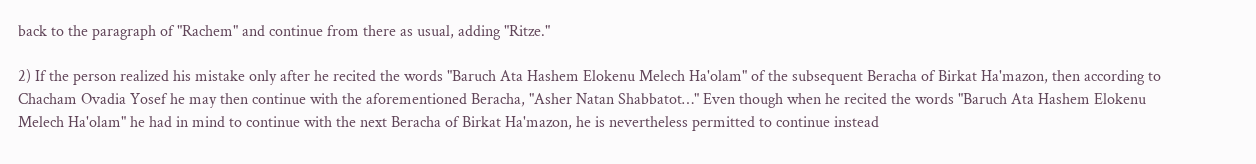back to the paragraph of "Rachem" and continue from there as usual, adding "Ritze."

2) If the person realized his mistake only after he recited the words "Baruch Ata Hashem Elokenu Melech Ha'olam" of the subsequent Beracha of Birkat Ha'mazon, then according to Chacham Ovadia Yosef he may then continue with the aforementioned Beracha, "Asher Natan Shabbatot…" Even though when he recited the words "Baruch Ata Hashem Elokenu Melech Ha'olam" he had in mind to continue with the next Beracha of Birkat Ha'mazon, he is nevertheless permitted to continue instead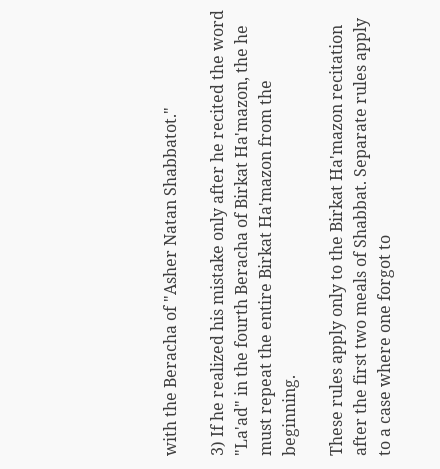with the Beracha of "Asher Natan Shabbatot."

3) If he realized his mistake only after he recited the word "La'ad" in the fourth Beracha of Birkat Ha'mazon, the he must repeat the entire Birkat Ha'mazon from the beginning.

These rules apply only to the Birkat Ha'mazon recitation after the first two meals of Shabbat. Separate rules apply to a case where one forgot to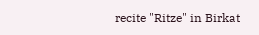recite "Ritze" in Birkat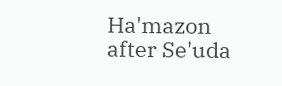Ha'mazon after Se'uda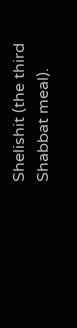Shelishit (the third Shabbat meal).